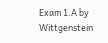Exam 1.A by Wittgenstein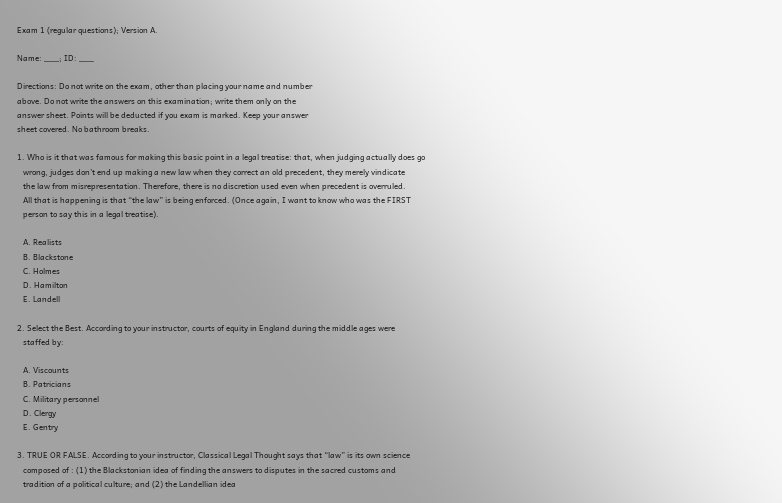Exam 1 (regular questions); Version A.

Name: ___; ID: ___

Directions: Do not write on the exam, other than placing your name and number
above. Do not write the answers on this examination; write them only on the
answer sheet. Points will be deducted if you exam is marked. Keep your answer
sheet covered. No bathroom breaks.

1. Who is it that was famous for making this basic point in a legal treatise: that, when judging actually does go
   wrong, judges don’t end up making a new law when they correct an old precedent, they merely vindicate
   the law from misrepresentation. Therefore, there is no discretion used even when precedent is overruled.
   All that is happening is that “the law” is being enforced. (Once again, I want to know who was the FIRST
   person to say this in a legal treatise).

   A. Realists
   B. Blackstone
   C. Holmes
   D. Hamilton
   E. Landell

2. Select the Best. According to your instructor, courts of equity in England during the middle ages were
   staffed by:

   A. Viscounts
   B. Patricians
   C. Military personnel
   D. Clergy
   E. Gentry

3. TRUE OR FALSE. According to your instructor, Classical Legal Thought says that “law” is its own science
   composed of : (1) the Blackstonian idea of finding the answers to disputes in the sacred customs and
   tradition of a political culture; and (2) the Landellian idea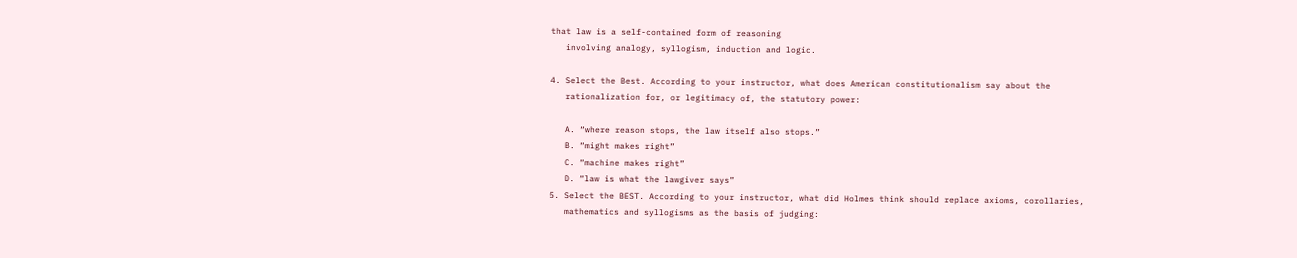that law is a self-contained form of reasoning
   involving analogy, syllogism, induction and logic.

4. Select the Best. According to your instructor, what does American constitutionalism say about the
   rationalization for, or legitimacy of, the statutory power:

   A. “where reason stops, the law itself also stops.”
   B. “might makes right”
   C. “machine makes right”
   D. “law is what the lawgiver says”
5. Select the BEST. According to your instructor, what did Holmes think should replace axioms, corollaries,
   mathematics and syllogisms as the basis of judging: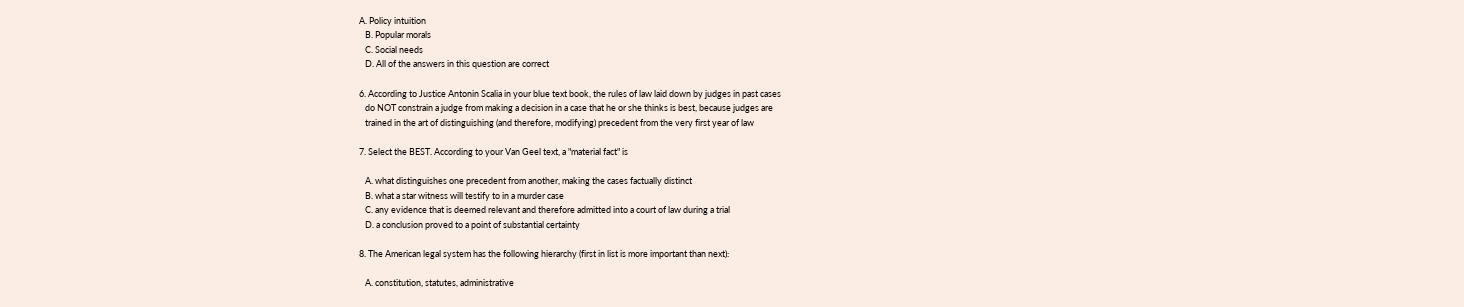A. Policy intuition
   B. Popular morals
   C. Social needs
   D. All of the answers in this question are correct

6. According to Justice Antonin Scalia in your blue text book, the rules of law laid down by judges in past cases
   do NOT constrain a judge from making a decision in a case that he or she thinks is best, because judges are
   trained in the art of distinguishing (and therefore, modifying) precedent from the very first year of law

7. Select the BEST. According to your Van Geel text, a "material fact" is

   A. what distinguishes one precedent from another, making the cases factually distinct
   B. what a star witness will testify to in a murder case
   C. any evidence that is deemed relevant and therefore admitted into a court of law during a trial
   D. a conclusion proved to a point of substantial certainty

8. The American legal system has the following hierarchy (first in list is more important than next):

   A. constitution, statutes, administrative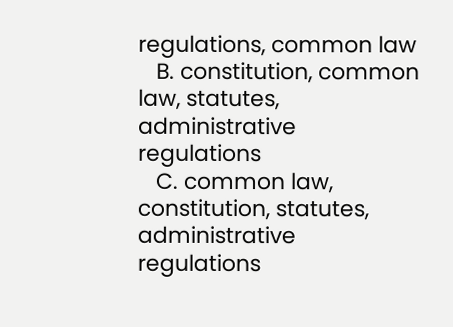regulations, common law
   B. constitution, common law, statutes, administrative regulations
   C. common law, constitution, statutes, administrative regulations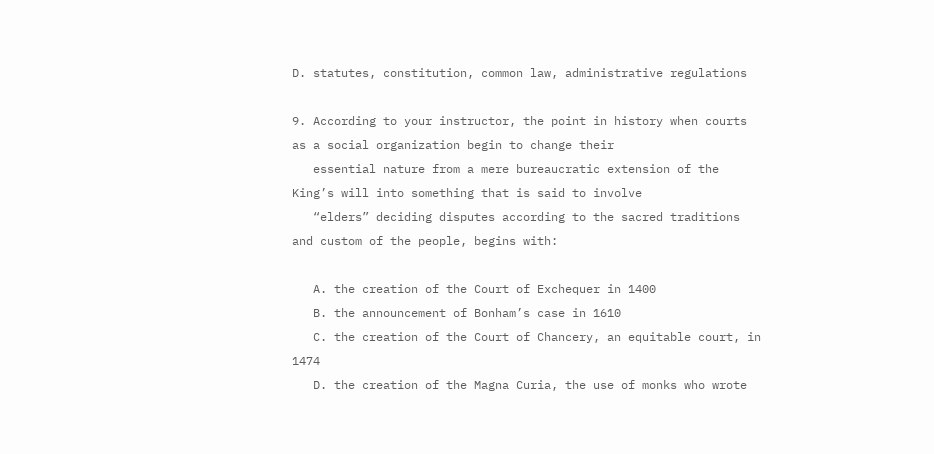D. statutes, constitution, common law, administrative regulations

9. According to your instructor, the point in history when courts as a social organization begin to change their
   essential nature from a mere bureaucratic extension of the King’s will into something that is said to involve
   “elders” deciding disputes according to the sacred traditions and custom of the people, begins with:

   A. the creation of the Court of Exchequer in 1400
   B. the announcement of Bonham’s case in 1610
   C. the creation of the Court of Chancery, an equitable court, in 1474
   D. the creation of the Magna Curia, the use of monks who wrote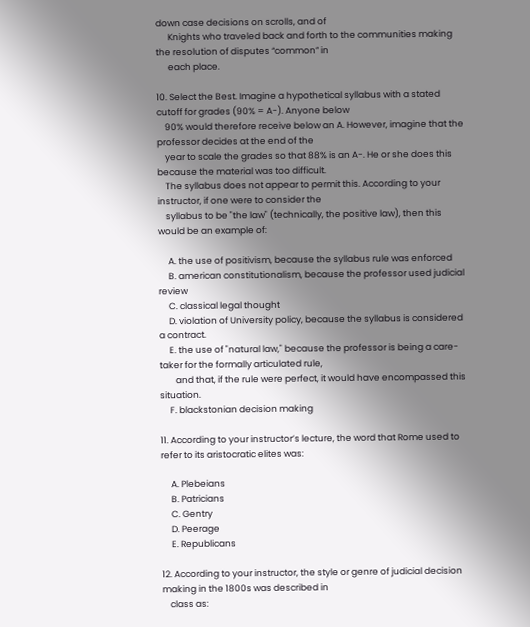down case decisions on scrolls, and of
      Knights who traveled back and forth to the communities making the resolution of disputes “common” in
      each place.

10. Select the Best. Imagine a hypothetical syllabus with a stated cutoff for grades (90% = A-). Anyone below
    90% would therefore receive below an A. However, imagine that the professor decides at the end of the
    year to scale the grades so that 88% is an A-. He or she does this because the material was too difficult.
    The syllabus does not appear to permit this. According to your instructor, if one were to consider the
    syllabus to be "the law" (technically, the positive law), then this would be an example of:

     A. the use of positivism, because the syllabus rule was enforced
     B. american constitutionalism, because the professor used judicial review
     C. classical legal thought
     D. violation of University policy, because the syllabus is considered a contract.
     E. the use of "natural law," because the professor is being a care-taker for the formally articulated rule,
        and that, if the rule were perfect, it would have encompassed this situation.
     F. blackstonian decision making

11. According to your instructor’s lecture, the word that Rome used to refer to its aristocratic elites was:

     A. Plebeians
     B. Patricians
     C. Gentry
     D. Peerage
     E. Republicans

12. According to your instructor, the style or genre of judicial decision making in the 1800s was described in
    class as: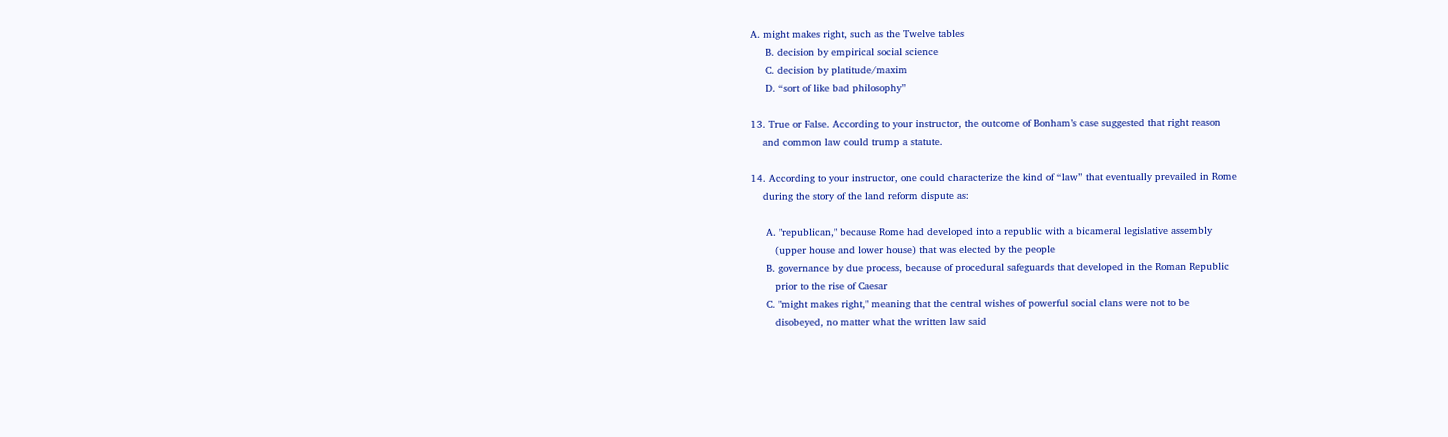A. might makes right, such as the Twelve tables
     B. decision by empirical social science
     C. decision by platitude/maxim
     D. “sort of like bad philosophy”

13. True or False. According to your instructor, the outcome of Bonham’s case suggested that right reason
    and common law could trump a statute.

14. According to your instructor, one could characterize the kind of “law” that eventually prevailed in Rome
    during the story of the land reform dispute as:

     A. "republican," because Rome had developed into a republic with a bicameral legislative assembly
        (upper house and lower house) that was elected by the people
     B. governance by due process, because of procedural safeguards that developed in the Roman Republic
        prior to the rise of Caesar
     C. "might makes right," meaning that the central wishes of powerful social clans were not to be
        disobeyed, no matter what the written law said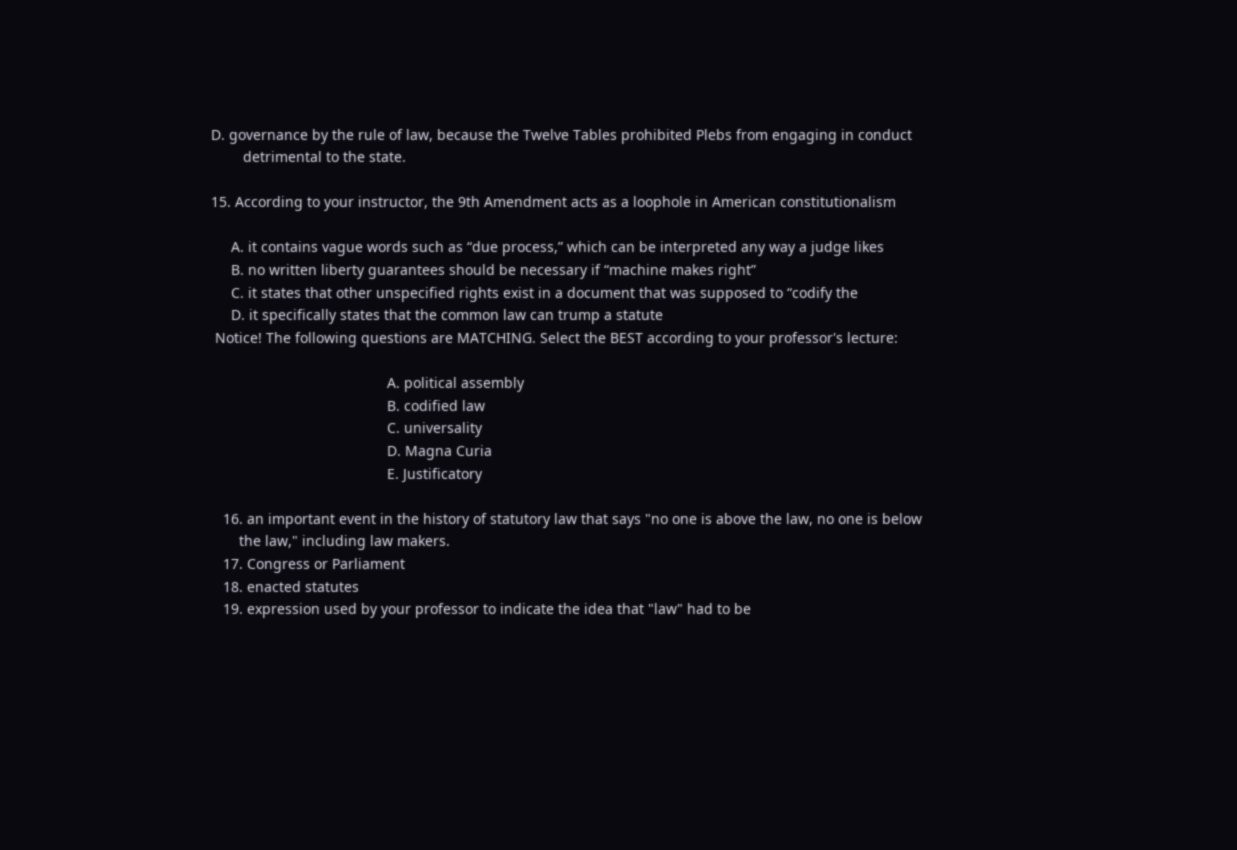D. governance by the rule of law, because the Twelve Tables prohibited Plebs from engaging in conduct
        detrimental to the state.

15. According to your instructor, the 9th Amendment acts as a loophole in American constitutionalism

     A. it contains vague words such as “due process,” which can be interpreted any way a judge likes
     B. no written liberty guarantees should be necessary if “machine makes right”
     C. it states that other unspecified rights exist in a document that was supposed to “codify the
     D. it specifically states that the common law can trump a statute
 Notice! The following questions are MATCHING. Select the BEST according to your professor's lecture:

                                            A. political assembly
                                            B. codified law
                                            C. universality
                                            D. Magna Curia
                                            E. Justificatory

   16. an important event in the history of statutory law that says "no one is above the law, no one is below
       the law," including law makers.
   17. Congress or Parliament
   18. enacted statutes
   19. expression used by your professor to indicate the idea that "law" had to be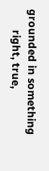grounded in something
       right, true,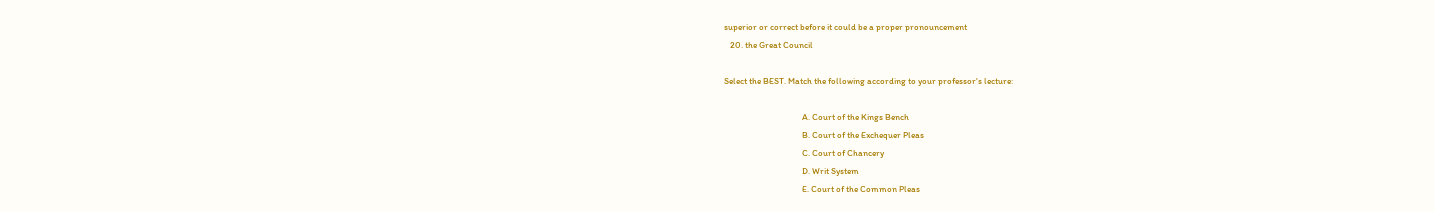superior or correct before it could be a proper pronouncement
   20. the Great Council

Select the BEST. Match the following according to your professor's lecture:

                                       A. Court of the Kings Bench
                                       B. Court of the Exchequer Pleas
                                       C. Court of Chancery
                                       D. Writ System
                                       E. Court of the Common Pleas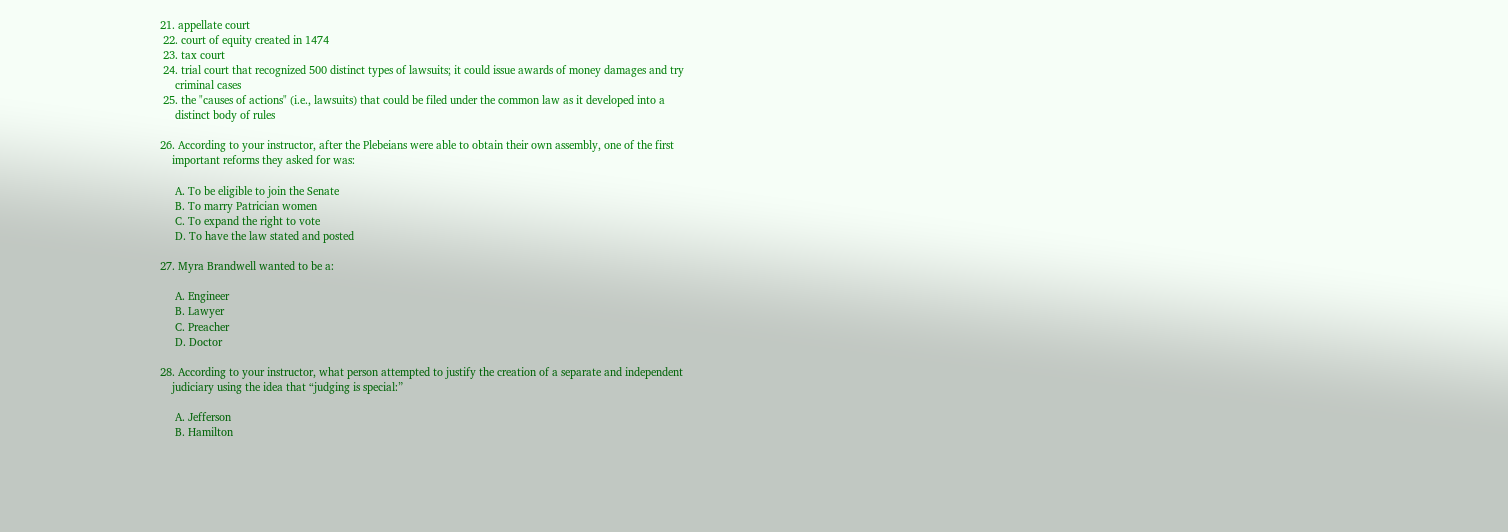21. appellate court
 22. court of equity created in 1474
 23. tax court
 24. trial court that recognized 500 distinct types of lawsuits; it could issue awards of money damages and try
     criminal cases
 25. the "causes of actions" (i.e., lawsuits) that could be filed under the common law as it developed into a
     distinct body of rules

26. According to your instructor, after the Plebeians were able to obtain their own assembly, one of the first
    important reforms they asked for was:

     A. To be eligible to join the Senate
     B. To marry Patrician women
     C. To expand the right to vote
     D. To have the law stated and posted

27. Myra Brandwell wanted to be a:

     A. Engineer
     B. Lawyer
     C. Preacher
     D. Doctor

28. According to your instructor, what person attempted to justify the creation of a separate and independent
    judiciary using the idea that “judging is special:”

     A. Jefferson
     B. Hamilton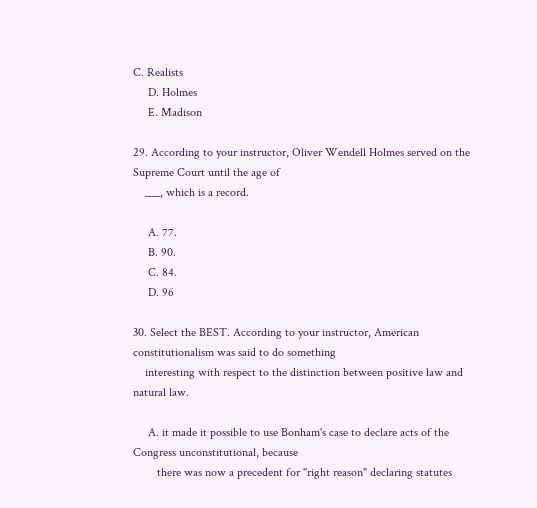C. Realists
     D. Holmes
     E. Madison

29. According to your instructor, Oliver Wendell Holmes served on the Supreme Court until the age of
    ___, which is a record.

     A. 77.
     B. 90.
     C. 84.
     D. 96

30. Select the BEST. According to your instructor, American constitutionalism was said to do something
    interesting with respect to the distinction between positive law and natural law.

     A. it made it possible to use Bonham's case to declare acts of the Congress unconstitutional, because
        there was now a precedent for "right reason" declaring statutes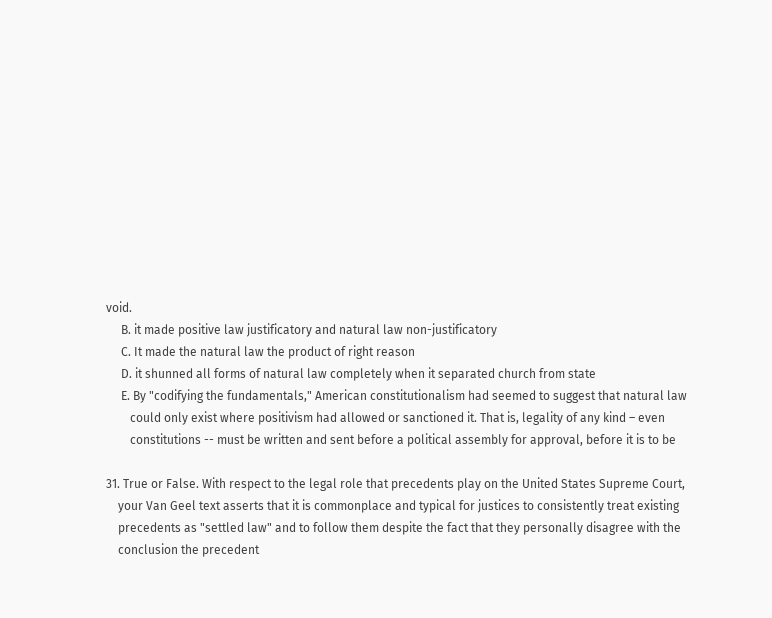void.
     B. it made positive law justificatory and natural law non-justificatory
     C. It made the natural law the product of right reason
     D. it shunned all forms of natural law completely when it separated church from state
     E. By "codifying the fundamentals," American constitutionalism had seemed to suggest that natural law
        could only exist where positivism had allowed or sanctioned it. That is, legality of any kind – even
        constitutions -- must be written and sent before a political assembly for approval, before it is to be

31. True or False. With respect to the legal role that precedents play on the United States Supreme Court,
    your Van Geel text asserts that it is commonplace and typical for justices to consistently treat existing
    precedents as "settled law" and to follow them despite the fact that they personally disagree with the
    conclusion the precedent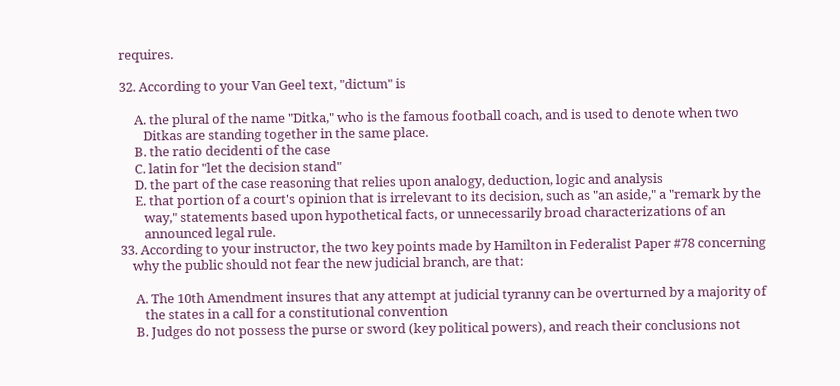requires.

32. According to your Van Geel text, "dictum" is

     A. the plural of the name "Ditka," who is the famous football coach, and is used to denote when two
        Ditkas are standing together in the same place.
     B. the ratio decidenti of the case
     C. latin for "let the decision stand"
     D. the part of the case reasoning that relies upon analogy, deduction, logic and analysis
     E. that portion of a court's opinion that is irrelevant to its decision, such as "an aside," a "remark by the
        way," statements based upon hypothetical facts, or unnecessarily broad characterizations of an
        announced legal rule.
33. According to your instructor, the two key points made by Hamilton in Federalist Paper #78 concerning
    why the public should not fear the new judicial branch, are that:

     A. The 10th Amendment insures that any attempt at judicial tyranny can be overturned by a majority of
        the states in a call for a constitutional convention
     B. Judges do not possess the purse or sword (key political powers), and reach their conclusions not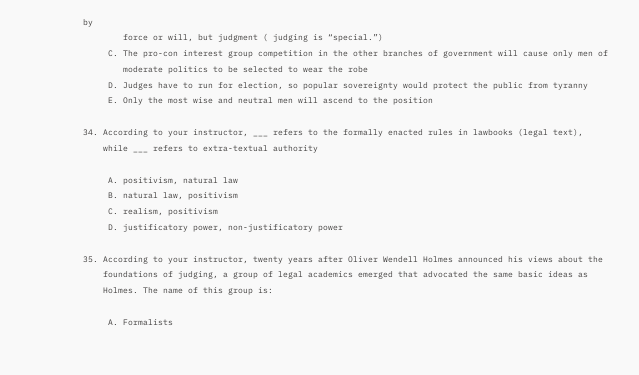by
        force or will, but judgment ( judging is “special.”)
     C. The pro-con interest group competition in the other branches of government will cause only men of
        moderate politics to be selected to wear the robe
     D. Judges have to run for election, so popular sovereignty would protect the public from tyranny
     E. Only the most wise and neutral men will ascend to the position

34. According to your instructor, ___ refers to the formally enacted rules in lawbooks (legal text),
    while ___ refers to extra-textual authority

     A. positivism, natural law
     B. natural law, positivism
     C. realism, positivism
     D. justificatory power, non-justificatory power

35. According to your instructor, twenty years after Oliver Wendell Holmes announced his views about the
    foundations of judging, a group of legal academics emerged that advocated the same basic ideas as
    Holmes. The name of this group is:

     A. Formalists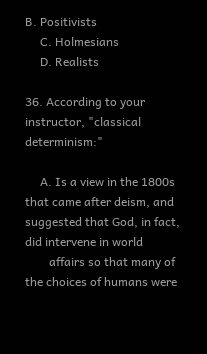B. Positivists
     C. Holmesians
     D. Realists

36. According to your instructor, "classical determinism:"

     A. Is a view in the 1800s that came after deism, and suggested that God, in fact, did intervene in world
        affairs so that many of the choices of humans were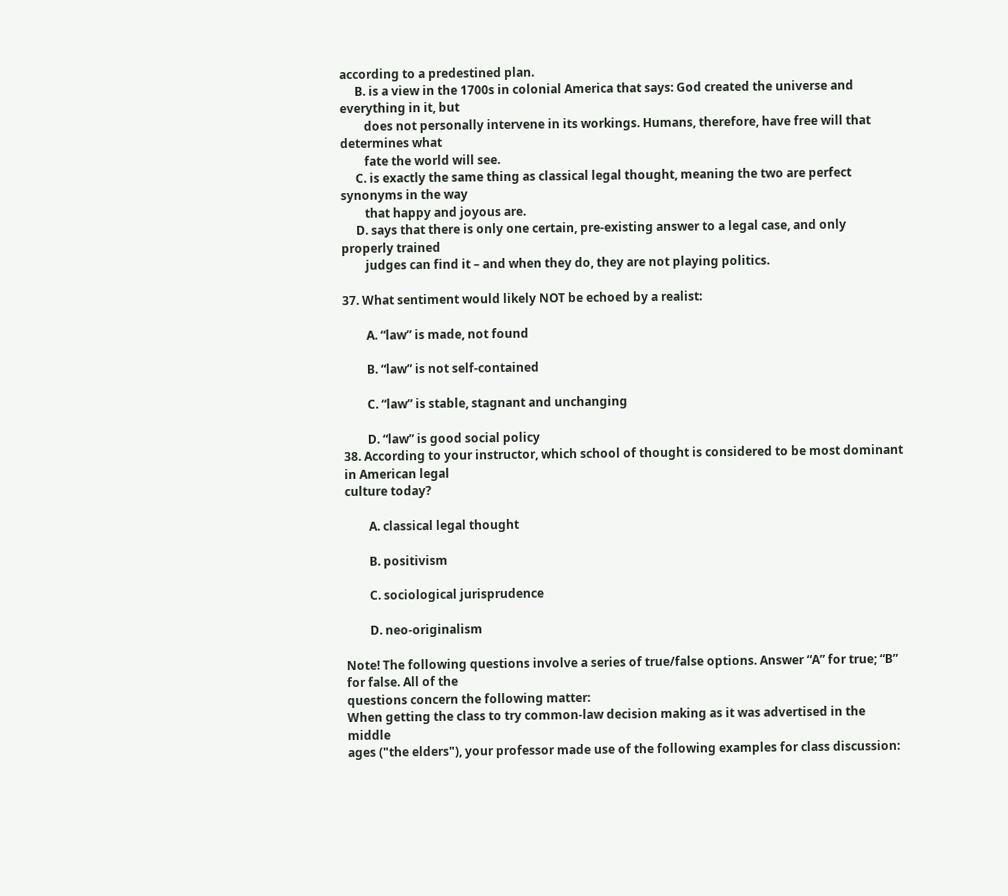according to a predestined plan.
     B. is a view in the 1700s in colonial America that says: God created the universe and everything in it, but
        does not personally intervene in its workings. Humans, therefore, have free will that determines what
        fate the world will see.
     C. is exactly the same thing as classical legal thought, meaning the two are perfect synonyms in the way
        that happy and joyous are.
     D. says that there is only one certain, pre-existing answer to a legal case, and only properly trained
        judges can find it – and when they do, they are not playing politics.

37. What sentiment would likely NOT be echoed by a realist:

        A. “law” is made, not found

        B. “law” is not self-contained

        C. “law” is stable, stagnant and unchanging

        D. “law” is good social policy
38. According to your instructor, which school of thought is considered to be most dominant in American legal
culture today?

        A. classical legal thought

        B. positivism

        C. sociological jurisprudence

        D. neo-originalism

Note! The following questions involve a series of true/false options. Answer “A” for true; “B” for false. All of the
questions concern the following matter:
When getting the class to try common-law decision making as it was advertised in the middle
ages ("the elders"), your professor made use of the following examples for class discussion: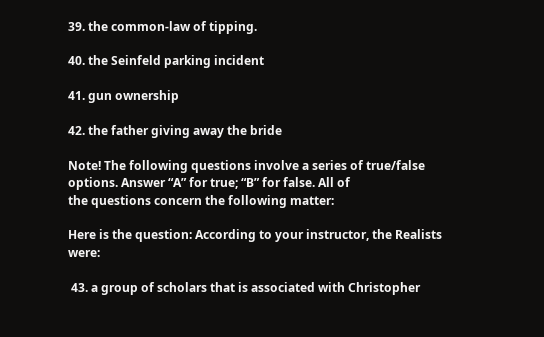39. the common-law of tipping.

40. the Seinfeld parking incident

41. gun ownership

42. the father giving away the bride

Note! The following questions involve a series of true/false options. Answer “A” for true; “B” for false. All of
the questions concern the following matter:

Here is the question: According to your instructor, the Realists were:

 43. a group of scholars that is associated with Christopher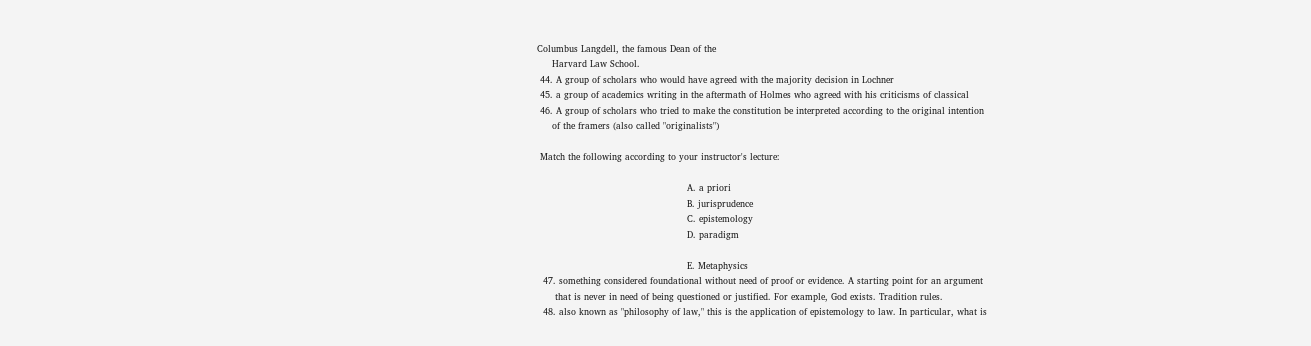Columbus Langdell, the famous Dean of the
     Harvard Law School.
 44. A group of scholars who would have agreed with the majority decision in Lochner
 45. a group of academics writing in the aftermath of Holmes who agreed with his criticisms of classical
 46. A group of scholars who tried to make the constitution be interpreted according to the original intention
     of the framers (also called "originalists")

 Match the following according to your instructor's lecture:

                                                  A. a priori
                                                  B. jurisprudence
                                                  C. epistemology
                                                  D. paradigm

                                                  E. Metaphysics
  47. something considered foundational without need of proof or evidence. A starting point for an argument
      that is never in need of being questioned or justified. For example, God exists. Tradition rules.
  48. also known as "philosophy of law," this is the application of epistemology to law. In particular, what is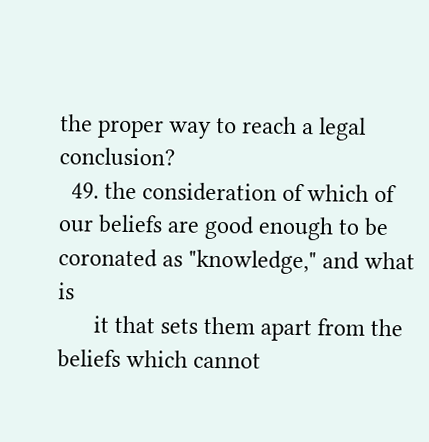the proper way to reach a legal conclusion?
  49. the consideration of which of our beliefs are good enough to be coronated as "knowledge," and what is
      it that sets them apart from the beliefs which cannot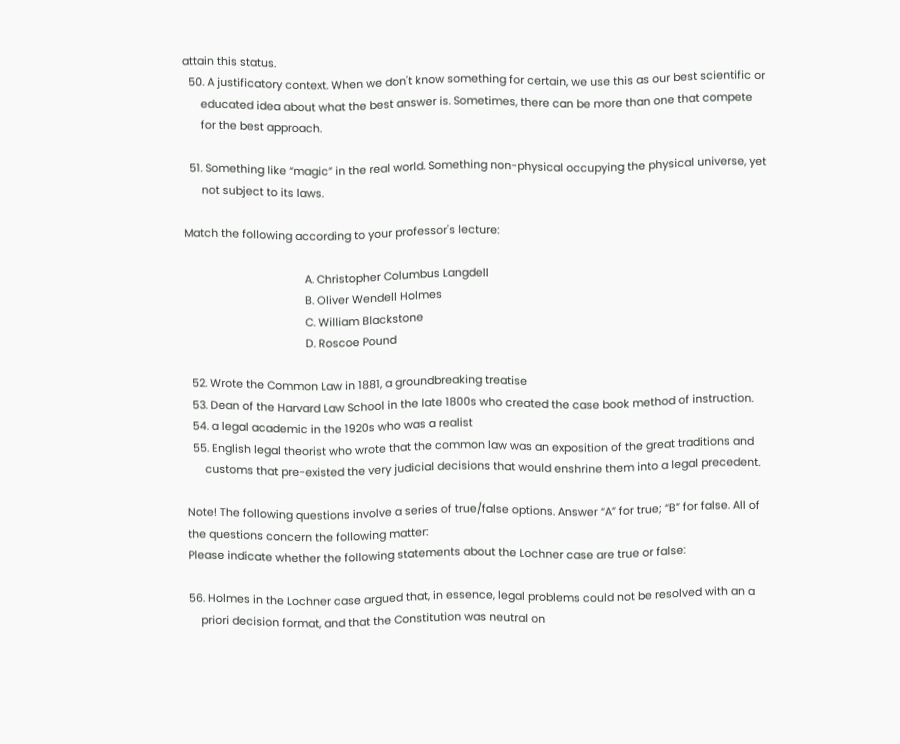attain this status.
  50. A justificatory context. When we don't know something for certain, we use this as our best scientific or
      educated idea about what the best answer is. Sometimes, there can be more than one that compete
      for the best approach.

  51. Something like “magic” in the real world. Something non-physical occupying the physical universe, yet
      not subject to its laws.

Match the following according to your professor's lecture:

                                        A. Christopher Columbus Langdell
                                        B. Oliver Wendell Holmes
                                        C. William Blackstone
                                        D. Roscoe Pound

  52. Wrote the Common Law in 1881, a groundbreaking treatise
  53. Dean of the Harvard Law School in the late 1800s who created the case book method of instruction.
  54. a legal academic in the 1920s who was a realist
  55. English legal theorist who wrote that the common law was an exposition of the great traditions and
      customs that pre-existed the very judicial decisions that would enshrine them into a legal precedent.

Note! The following questions involve a series of true/false options. Answer “A” for true; “B” for false. All of
the questions concern the following matter:
Please indicate whether the following statements about the Lochner case are true or false:

56. Holmes in the Lochner case argued that, in essence, legal problems could not be resolved with an a
    priori decision format, and that the Constitution was neutral on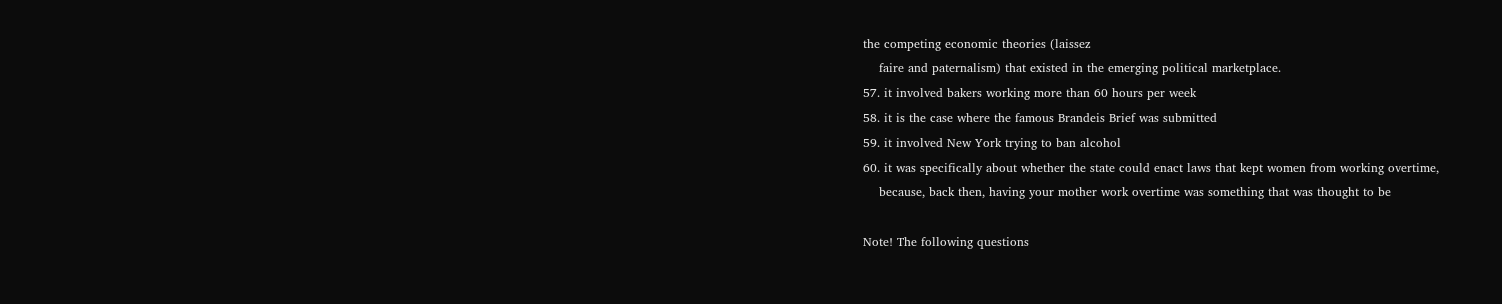the competing economic theories (laissez
    faire and paternalism) that existed in the emerging political marketplace.
57. it involved bakers working more than 60 hours per week
58. it is the case where the famous Brandeis Brief was submitted
59. it involved New York trying to ban alcohol
60. it was specifically about whether the state could enact laws that kept women from working overtime,
    because, back then, having your mother work overtime was something that was thought to be

Note! The following questions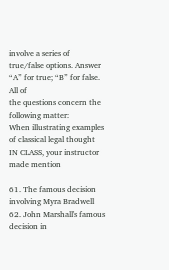involve a series of true/false options. Answer “A” for true; “B” for false. All of
the questions concern the following matter:
When illustrating examples of classical legal thought IN CLASS, your instructor made mention

61. The famous decision involving Myra Bradwell
62. John Marshall's famous decision in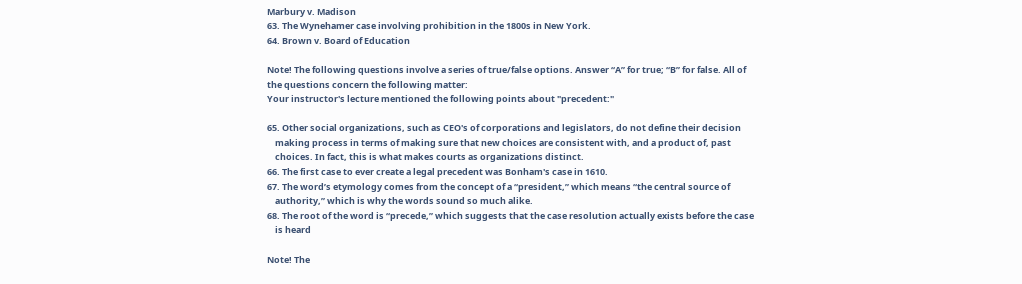Marbury v. Madison
63. The Wynehamer case involving prohibition in the 1800s in New York.
64. Brown v. Board of Education

Note! The following questions involve a series of true/false options. Answer “A” for true; “B” for false. All of
the questions concern the following matter:
Your instructor's lecture mentioned the following points about "precedent:"

65. Other social organizations, such as CEO's of corporations and legislators, do not define their decision
    making process in terms of making sure that new choices are consistent with, and a product of, past
    choices. In fact, this is what makes courts as organizations distinct.
66. The first case to ever create a legal precedent was Bonham's case in 1610.
67. The word’s etymology comes from the concept of a “president,” which means “the central source of
    authority,” which is why the words sound so much alike.
68. The root of the word is “precede,” which suggests that the case resolution actually exists before the case
    is heard

Note! The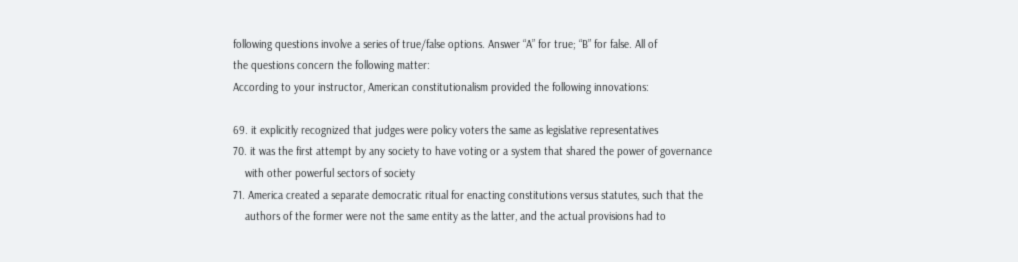following questions involve a series of true/false options. Answer “A” for true; “B” for false. All of
the questions concern the following matter:
According to your instructor, American constitutionalism provided the following innovations:

69. it explicitly recognized that judges were policy voters the same as legislative representatives
70. it was the first attempt by any society to have voting or a system that shared the power of governance
    with other powerful sectors of society
71. America created a separate democratic ritual for enacting constitutions versus statutes, such that the
    authors of the former were not the same entity as the latter, and the actual provisions had to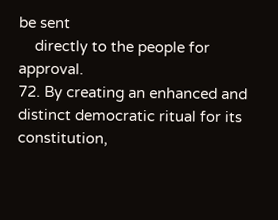be sent
    directly to the people for approval.
72. By creating an enhanced and distinct democratic ritual for its constitution,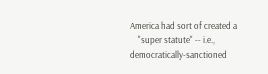America had sort of created a
    "super statute" -- i.e., democratically-sanctioned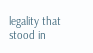legality that stood in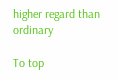higher regard than ordinary

To top